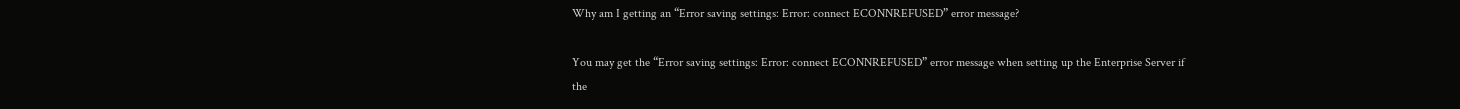Why am I getting an “Error saving settings: Error: connect ECONNREFUSED” error message?

You may get the “Error saving settings: Error: connect ECONNREFUSED” error message when setting up the Enterprise Server if the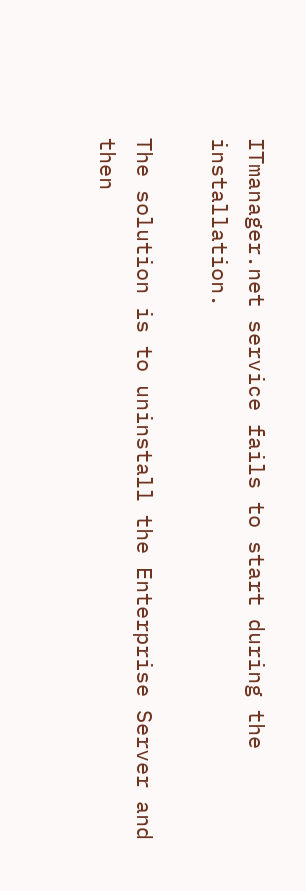ITmanager.net service fails to start during the installation.

The solution is to uninstall the Enterprise Server and then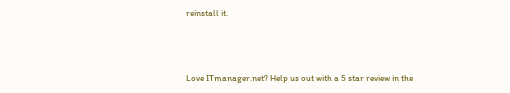reinstall it.



Love ITmanager.net? Help us out with a 5 star review in the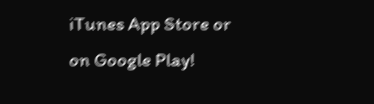iTunes App Store or on Google Play!